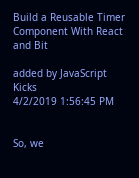Build a Reusable Timer Component With React and Bit

added by JavaScript Kicks
4/2/2019 1:56:45 PM


So, we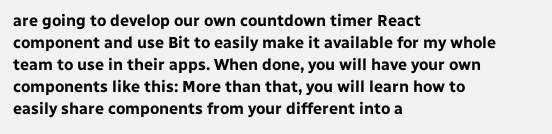are going to develop our own countdown timer React component and use Bit to easily make it available for my whole team to use in their apps. When done, you will have your own components like this: More than that, you will learn how to easily share components from your different into a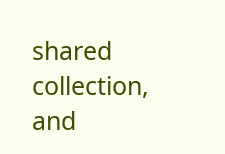shared collection, and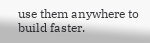use them anywhere to build faster.